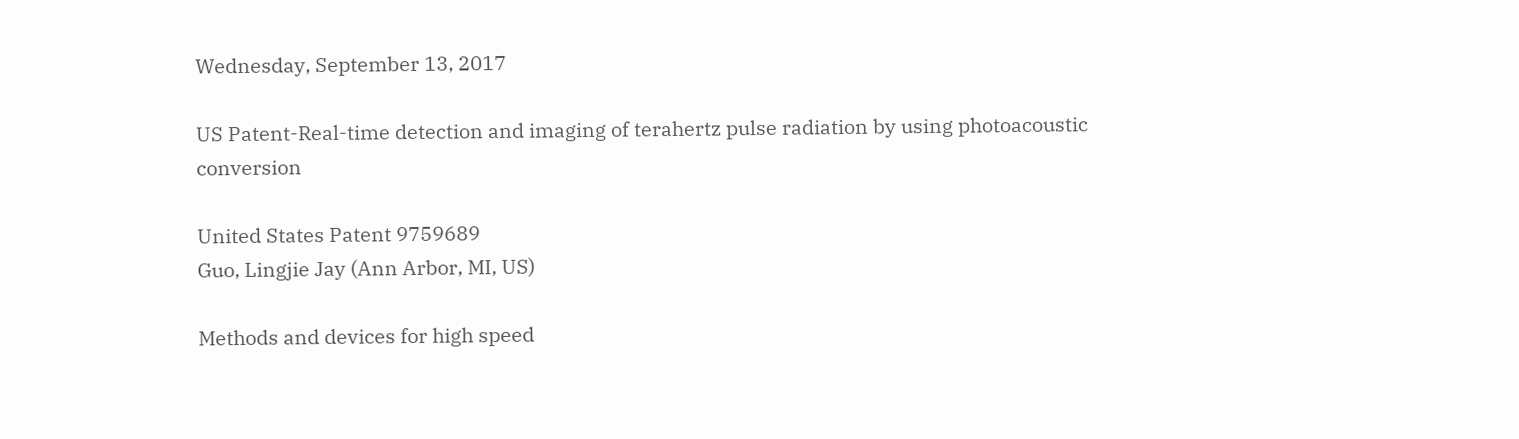Wednesday, September 13, 2017

US Patent-Real-time detection and imaging of terahertz pulse radiation by using photoacoustic conversion

United States Patent 9759689
Guo, Lingjie Jay (Ann Arbor, MI, US)

Methods and devices for high speed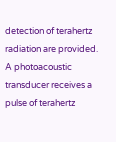detection of terahertz radiation are provided. A photoacoustic transducer receives a pulse of terahertz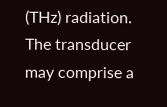(THz) radiation. The transducer may comprise a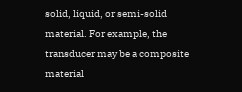solid, liquid, or semi-solid material. For example, the transducer may be a composite material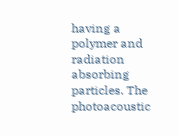having a polymer and radiation absorbing particles. The photoacoustic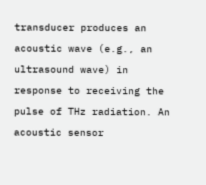transducer produces an acoustic wave (e.g., an ultrasound wave) in response to receiving the pulse of THz radiation. An acoustic sensor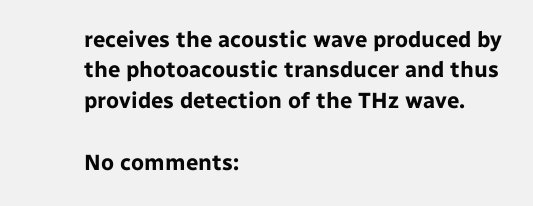receives the acoustic wave produced by the photoacoustic transducer and thus provides detection of the THz wave.

No comments: